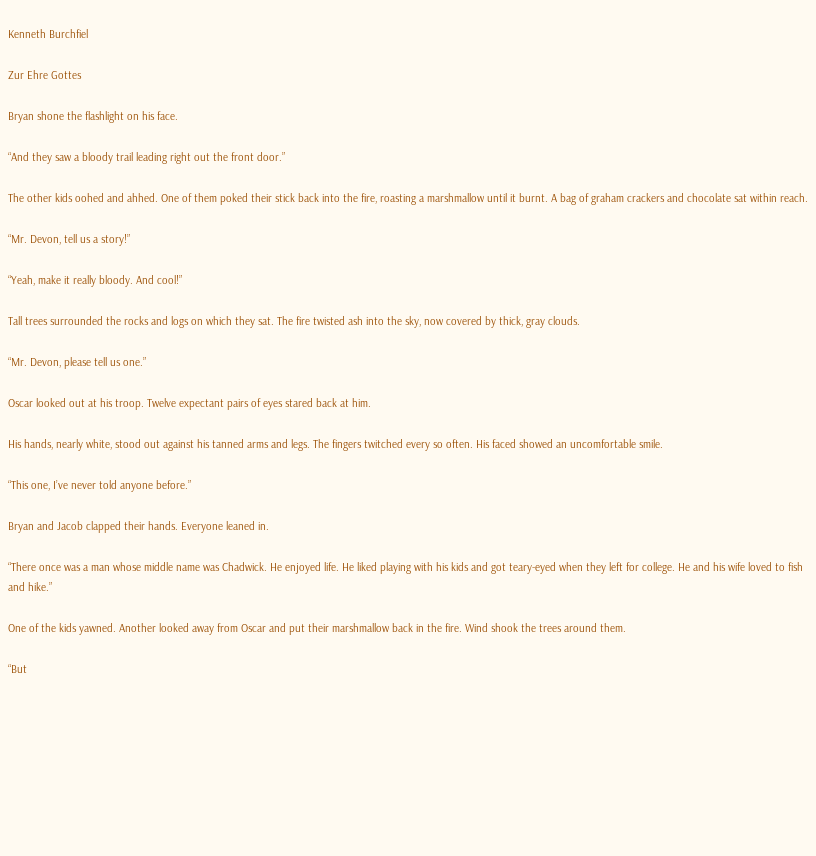Kenneth Burchfiel

Zur Ehre Gottes

Bryan shone the flashlight on his face.

“And they saw a bloody trail leading right out the front door.”

The other kids oohed and ahhed. One of them poked their stick back into the fire, roasting a marshmallow until it burnt. A bag of graham crackers and chocolate sat within reach.

“Mr. Devon, tell us a story!”

“Yeah, make it really bloody. And cool!”

Tall trees surrounded the rocks and logs on which they sat. The fire twisted ash into the sky, now covered by thick, gray clouds.

“Mr. Devon, please tell us one.”

Oscar looked out at his troop. Twelve expectant pairs of eyes stared back at him.

His hands, nearly white, stood out against his tanned arms and legs. The fingers twitched every so often. His faced showed an uncomfortable smile.

“This one, I’ve never told anyone before.”

Bryan and Jacob clapped their hands. Everyone leaned in.

“There once was a man whose middle name was Chadwick. He enjoyed life. He liked playing with his kids and got teary-eyed when they left for college. He and his wife loved to fish and hike.”

One of the kids yawned. Another looked away from Oscar and put their marshmallow back in the fire. Wind shook the trees around them.

“But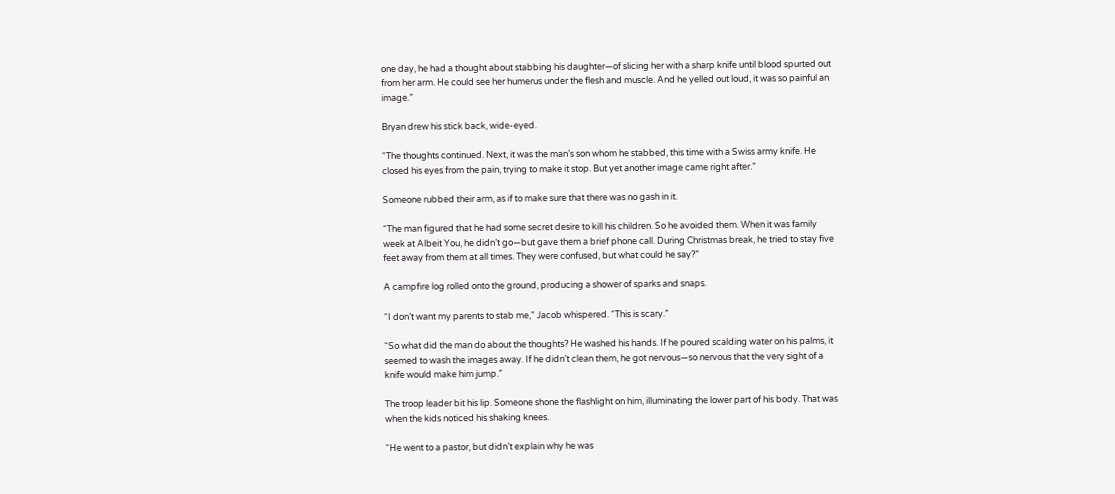one day, he had a thought about stabbing his daughter—of slicing her with a sharp knife until blood spurted out from her arm. He could see her humerus under the flesh and muscle. And he yelled out loud, it was so painful an image.”

Bryan drew his stick back, wide-eyed.

“The thoughts continued. Next, it was the man’s son whom he stabbed, this time with a Swiss army knife. He closed his eyes from the pain, trying to make it stop. But yet another image came right after.”

Someone rubbed their arm, as if to make sure that there was no gash in it.

“The man figured that he had some secret desire to kill his children. So he avoided them. When it was family week at Albeit You, he didn’t go—but gave them a brief phone call. During Christmas break, he tried to stay five feet away from them at all times. They were confused, but what could he say?”

A campfire log rolled onto the ground, producing a shower of sparks and snaps.

“I don’t want my parents to stab me,” Jacob whispered. “This is scary.”

“So what did the man do about the thoughts? He washed his hands. If he poured scalding water on his palms, it seemed to wash the images away. If he didn’t clean them, he got nervous—so nervous that the very sight of a knife would make him jump.”

The troop leader bit his lip. Someone shone the flashlight on him, illuminating the lower part of his body. That was when the kids noticed his shaking knees.

“He went to a pastor, but didn’t explain why he was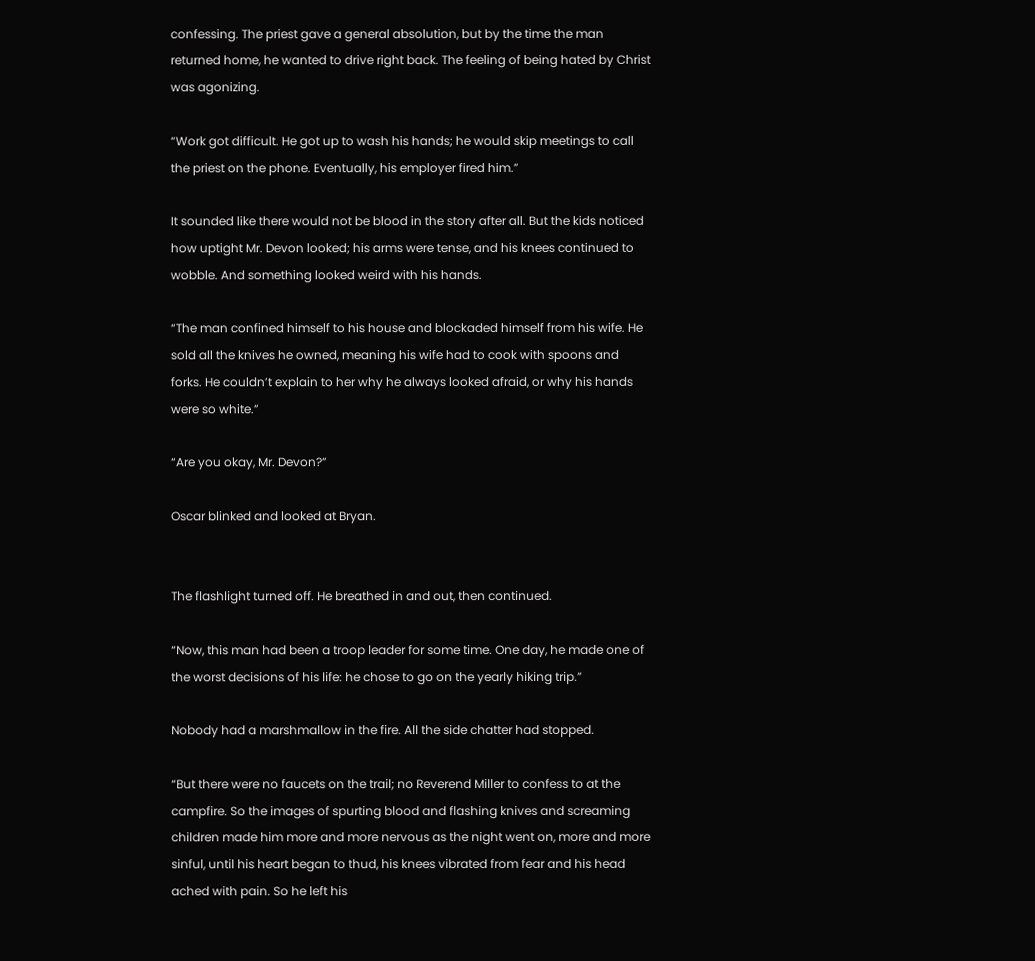confessing. The priest gave a general absolution, but by the time the man returned home, he wanted to drive right back. The feeling of being hated by Christ was agonizing.

“Work got difficult. He got up to wash his hands; he would skip meetings to call the priest on the phone. Eventually, his employer fired him.”

It sounded like there would not be blood in the story after all. But the kids noticed how uptight Mr. Devon looked; his arms were tense, and his knees continued to wobble. And something looked weird with his hands.

“The man confined himself to his house and blockaded himself from his wife. He sold all the knives he owned, meaning his wife had to cook with spoons and forks. He couldn’t explain to her why he always looked afraid, or why his hands were so white.”

“Are you okay, Mr. Devon?”

Oscar blinked and looked at Bryan.


The flashlight turned off. He breathed in and out, then continued.

“Now, this man had been a troop leader for some time. One day, he made one of the worst decisions of his life: he chose to go on the yearly hiking trip.”

Nobody had a marshmallow in the fire. All the side chatter had stopped.

“But there were no faucets on the trail; no Reverend Miller to confess to at the campfire. So the images of spurting blood and flashing knives and screaming children made him more and more nervous as the night went on, more and more sinful, until his heart began to thud, his knees vibrated from fear and his head ached with pain. So he left his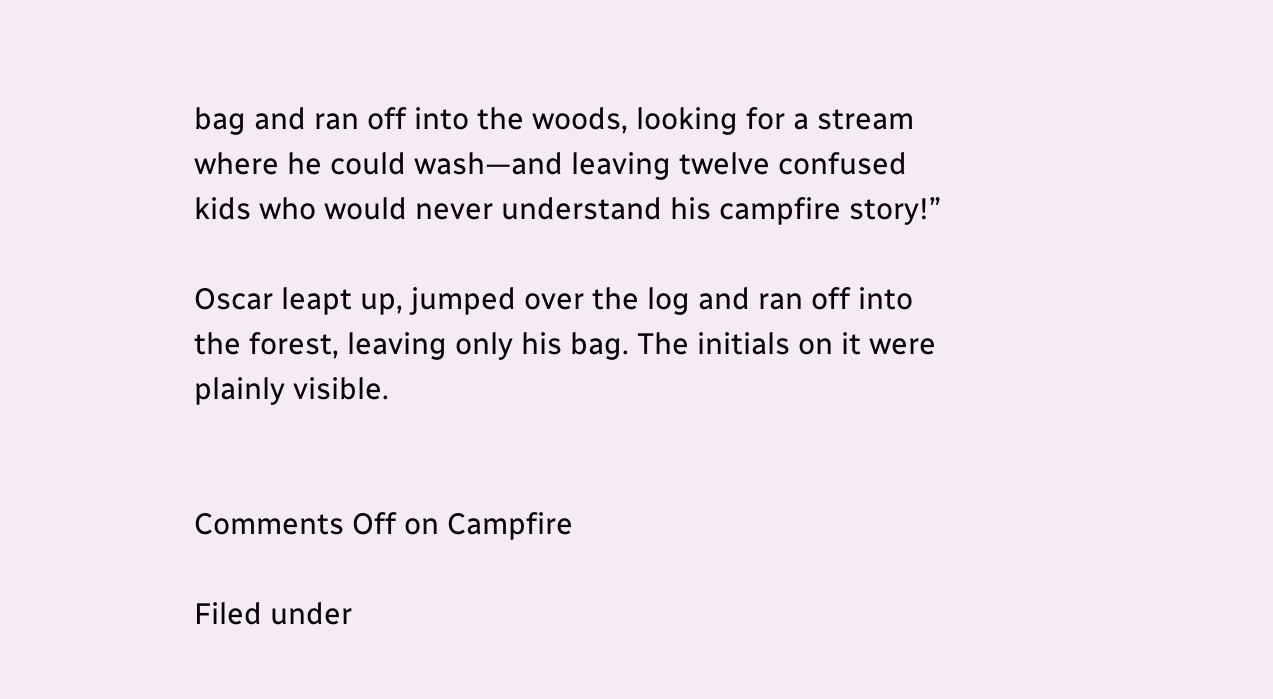bag and ran off into the woods, looking for a stream where he could wash—and leaving twelve confused kids who would never understand his campfire story!”

Oscar leapt up, jumped over the log and ran off into the forest, leaving only his bag. The initials on it were plainly visible.


Comments Off on Campfire

Filed under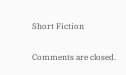Short Fiction

Comments are closed.